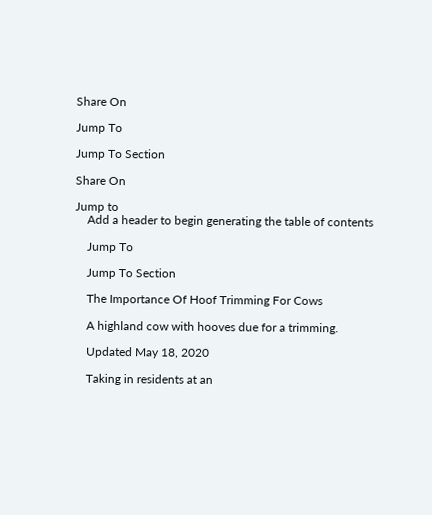Share On

Jump To

Jump To Section

Share On

Jump to
    Add a header to begin generating the table of contents

    Jump To

    Jump To Section

    The Importance Of Hoof Trimming For Cows

    A highland cow with hooves due for a trimming.

    Updated May 18, 2020

    Taking in residents at an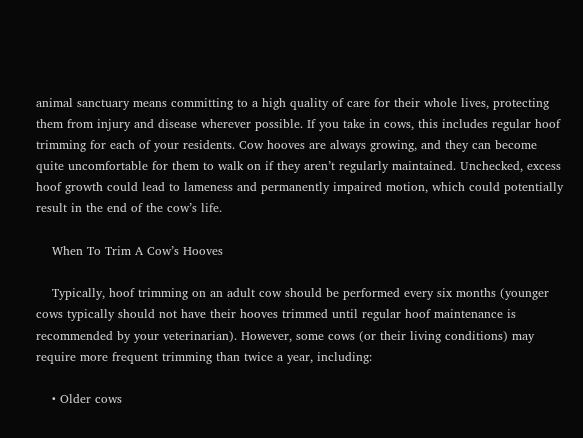animal sanctuary means committing to a high quality of care for their whole lives, protecting them from injury and disease wherever possible. If you take in cows, this includes regular hoof trimming for each of your residents. Cow hooves are always growing, and they can become quite uncomfortable for them to walk on if they aren’t regularly maintained. Unchecked, excess hoof growth could lead to lameness and permanently impaired motion, which could potentially result in the end of the cow’s life.

    When To Trim A Cow’s Hooves

    Typically, hoof trimming on an adult cow should be performed every six months (younger cows typically should not have their hooves trimmed until regular hoof maintenance is recommended by your veterinarian). However, some cows (or their living conditions) may require more frequent trimming than twice a year, including:

    • Older cows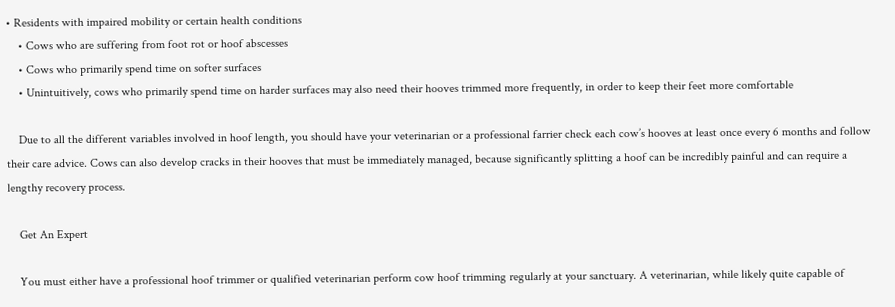• Residents with impaired mobility or certain health conditions
    • Cows who are suffering from foot rot or hoof abscesses
    • Cows who primarily spend time on softer surfaces
    • Unintuitively, cows who primarily spend time on harder surfaces may also need their hooves trimmed more frequently, in order to keep their feet more comfortable

    Due to all the different variables involved in hoof length, you should have your veterinarian or a professional farrier check each cow’s hooves at least once every 6 months and follow their care advice. Cows can also develop cracks in their hooves that must be immediately managed, because significantly splitting a hoof can be incredibly painful and can require a lengthy recovery process.

    Get An Expert

    You must either have a professional hoof trimmer or qualified veterinarian perform cow hoof trimming regularly at your sanctuary. A veterinarian, while likely quite capable of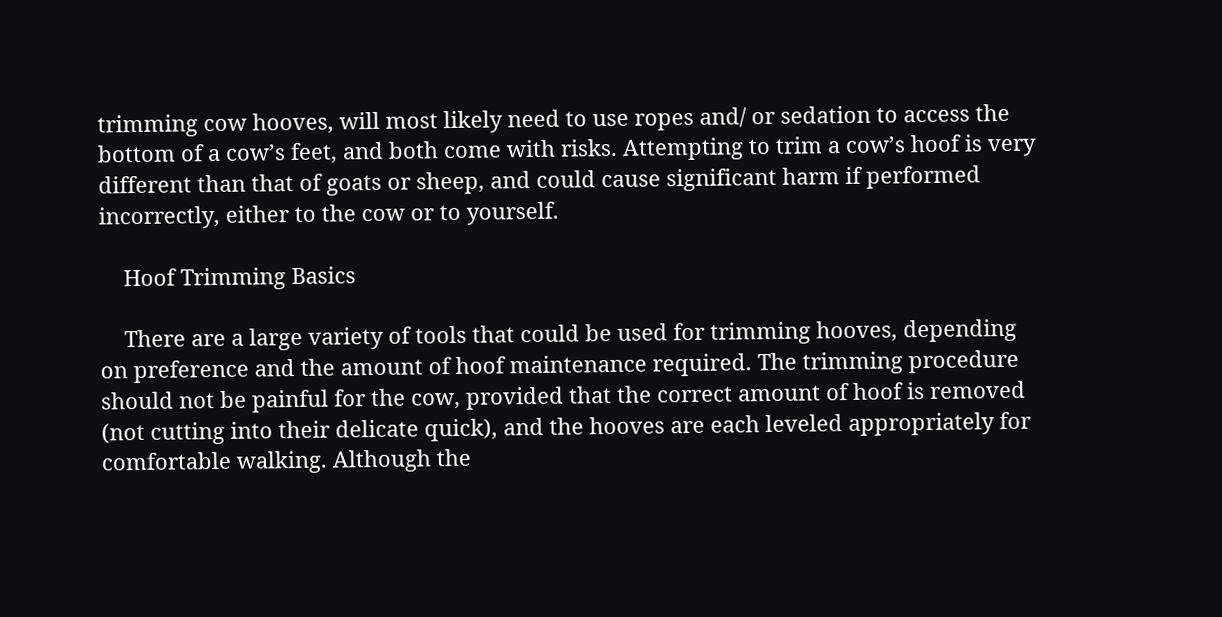trimming cow hooves, will most likely need to use ropes and/ or sedation to access the bottom of a cow’s feet, and both come with risks. Attempting to trim a cow’s hoof is very different than that of goats or sheep, and could cause significant harm if performed incorrectly, either to the cow or to yourself.

    Hoof Trimming Basics

    There are a large variety of tools that could be used for trimming hooves, depending on preference and the amount of hoof maintenance required. The trimming procedure should not be painful for the cow, provided that the correct amount of hoof is removed (not cutting into their delicate quick), and the hooves are each leveled appropriately for comfortable walking. Although the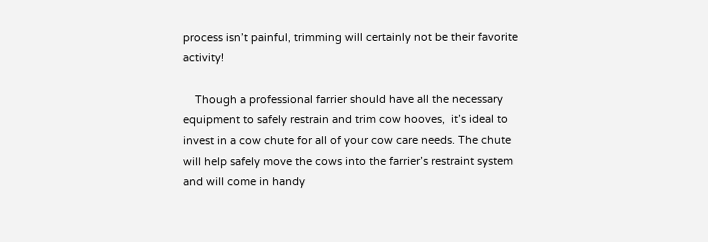process isn’t painful, trimming will certainly not be their favorite activity!

    Though a professional farrier should have all the necessary equipment to safely restrain and trim cow hooves,  it’s ideal to invest in a cow chute for all of your cow care needs. The chute will help safely move the cows into the farrier’s restraint system and will come in handy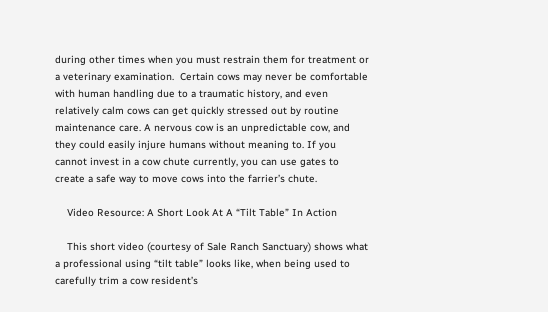during other times when you must restrain them for treatment or a veterinary examination.  Certain cows may never be comfortable with human handling due to a traumatic history, and even relatively calm cows can get quickly stressed out by routine maintenance care. A nervous cow is an unpredictable cow, and they could easily injure humans without meaning to. If you cannot invest in a cow chute currently, you can use gates to create a safe way to move cows into the farrier’s chute.

    Video Resource: A Short Look At A “Tilt Table” In Action

    This short video (courtesy of Sale Ranch Sanctuary) shows what a professional using “tilt table” looks like, when being used to carefully trim a cow resident’s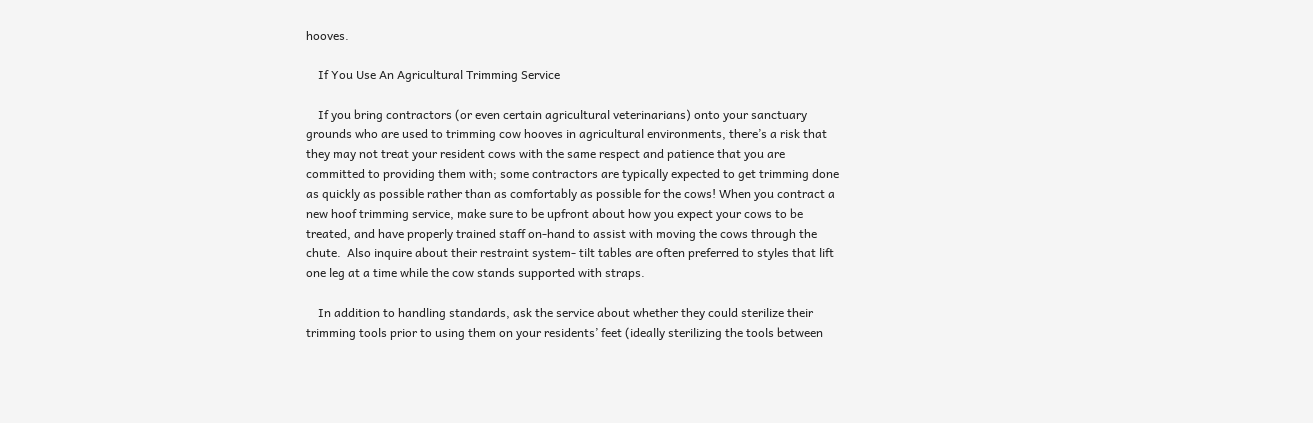hooves.

    If You Use An Agricultural Trimming Service

    If you bring contractors (or even certain agricultural veterinarians) onto your sanctuary grounds who are used to trimming cow hooves in agricultural environments, there’s a risk that they may not treat your resident cows with the same respect and patience that you are committed to providing them with; some contractors are typically expected to get trimming done as quickly as possible rather than as comfortably as possible for the cows! When you contract a new hoof trimming service, make sure to be upfront about how you expect your cows to be treated, and have properly trained staff on-hand to assist with moving the cows through the chute.  Also inquire about their restraint system- tilt tables are often preferred to styles that lift one leg at a time while the cow stands supported with straps.

    In addition to handling standards, ask the service about whether they could sterilize their trimming tools prior to using them on your residents’ feet (ideally sterilizing the tools between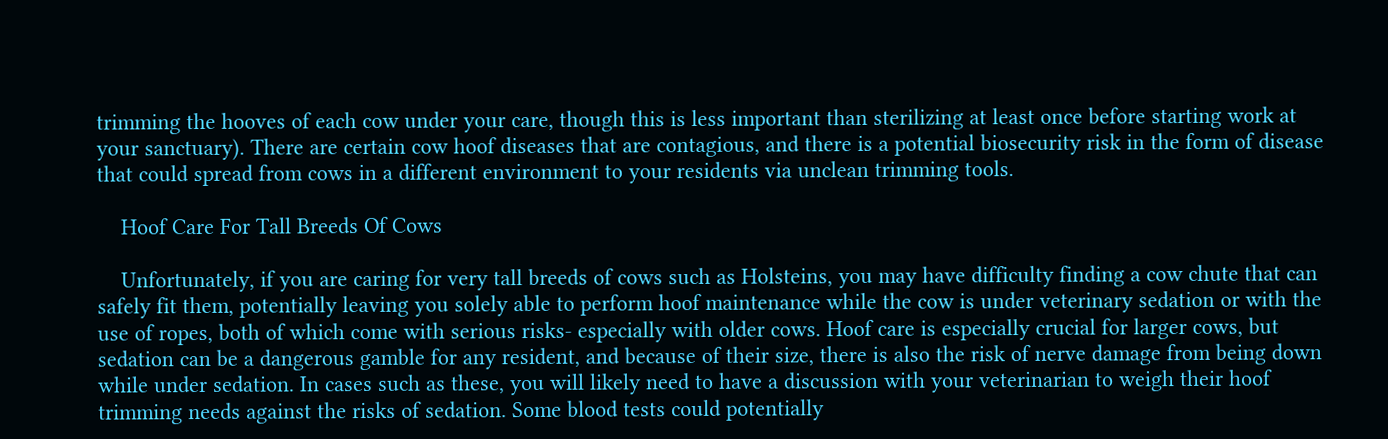trimming the hooves of each cow under your care, though this is less important than sterilizing at least once before starting work at your sanctuary). There are certain cow hoof diseases that are contagious, and there is a potential biosecurity risk in the form of disease that could spread from cows in a different environment to your residents via unclean trimming tools.

    Hoof Care For Tall Breeds Of Cows

    Unfortunately, if you are caring for very tall breeds of cows such as Holsteins, you may have difficulty finding a cow chute that can safely fit them, potentially leaving you solely able to perform hoof maintenance while the cow is under veterinary sedation or with the use of ropes, both of which come with serious risks- especially with older cows. Hoof care is especially crucial for larger cows, but sedation can be a dangerous gamble for any resident, and because of their size, there is also the risk of nerve damage from being down while under sedation. In cases such as these, you will likely need to have a discussion with your veterinarian to weigh their hoof trimming needs against the risks of sedation. Some blood tests could potentially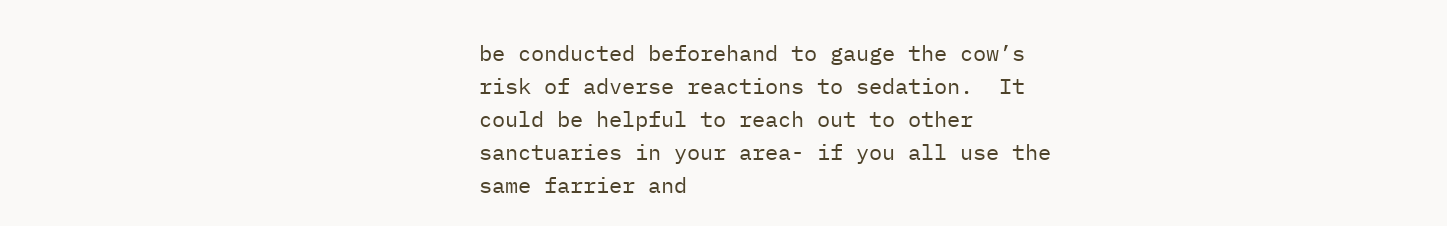be conducted beforehand to gauge the cow’s risk of adverse reactions to sedation.  It could be helpful to reach out to other sanctuaries in your area- if you all use the same farrier and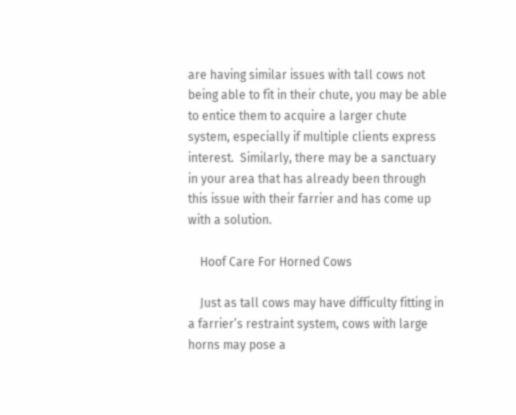are having similar issues with tall cows not being able to fit in their chute, you may be able to entice them to acquire a larger chute system, especially if multiple clients express interest.  Similarly, there may be a sanctuary in your area that has already been through this issue with their farrier and has come up with a solution.

    Hoof Care For Horned Cows

    Just as tall cows may have difficulty fitting in a farrier’s restraint system, cows with large horns may pose a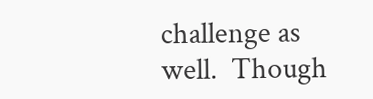challenge as well.  Though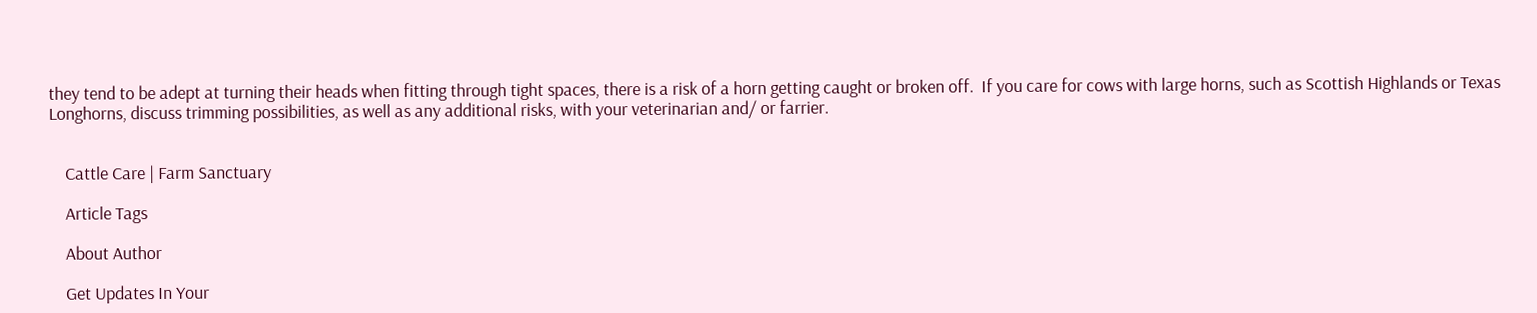they tend to be adept at turning their heads when fitting through tight spaces, there is a risk of a horn getting caught or broken off.  If you care for cows with large horns, such as Scottish Highlands or Texas Longhorns, discuss trimming possibilities, as well as any additional risks, with your veterinarian and/ or farrier.


    Cattle Care | Farm Sanctuary

    Article Tags

    About Author

    Get Updates In Your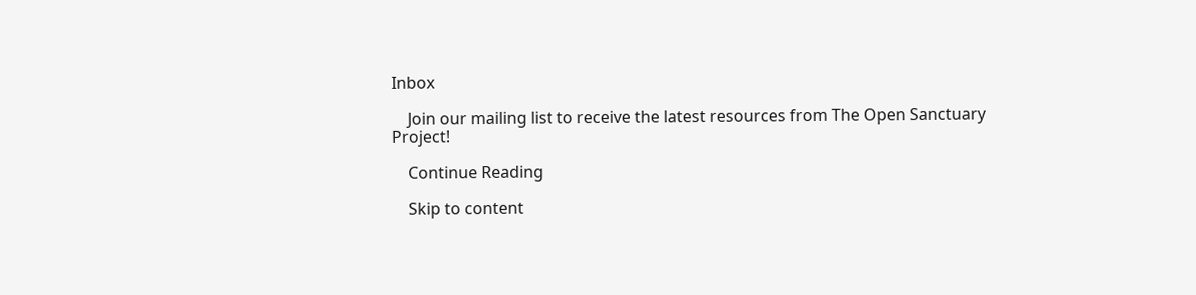Inbox

    Join our mailing list to receive the latest resources from The Open Sanctuary Project!

    Continue Reading

    Skip to content